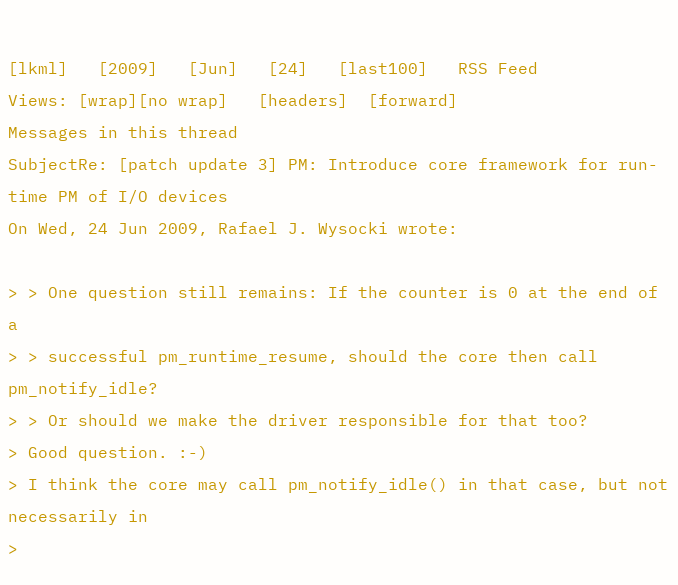[lkml]   [2009]   [Jun]   [24]   [last100]   RSS Feed
Views: [wrap][no wrap]   [headers]  [forward]
Messages in this thread
SubjectRe: [patch update 3] PM: Introduce core framework for run-time PM of I/O devices
On Wed, 24 Jun 2009, Rafael J. Wysocki wrote:

> > One question still remains: If the counter is 0 at the end of a
> > successful pm_runtime_resume, should the core then call pm_notify_idle?
> > Or should we make the driver responsible for that too?
> Good question. :-)
> I think the core may call pm_notify_idle() in that case, but not necessarily in
>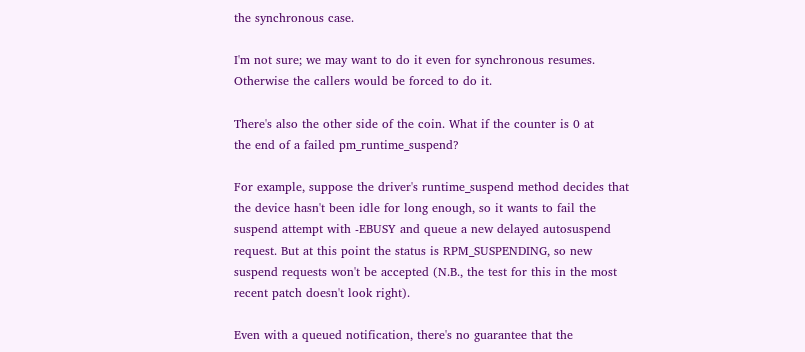the synchronous case.

I'm not sure; we may want to do it even for synchronous resumes.
Otherwise the callers would be forced to do it.

There's also the other side of the coin. What if the counter is 0 at
the end of a failed pm_runtime_suspend?

For example, suppose the driver's runtime_suspend method decides that
the device hasn't been idle for long enough, so it wants to fail the
suspend attempt with -EBUSY and queue a new delayed autosuspend
request. But at this point the status is RPM_SUSPENDING, so new
suspend requests won't be accepted (N.B., the test for this in the most
recent patch doesn't look right).

Even with a queued notification, there's no guarantee that the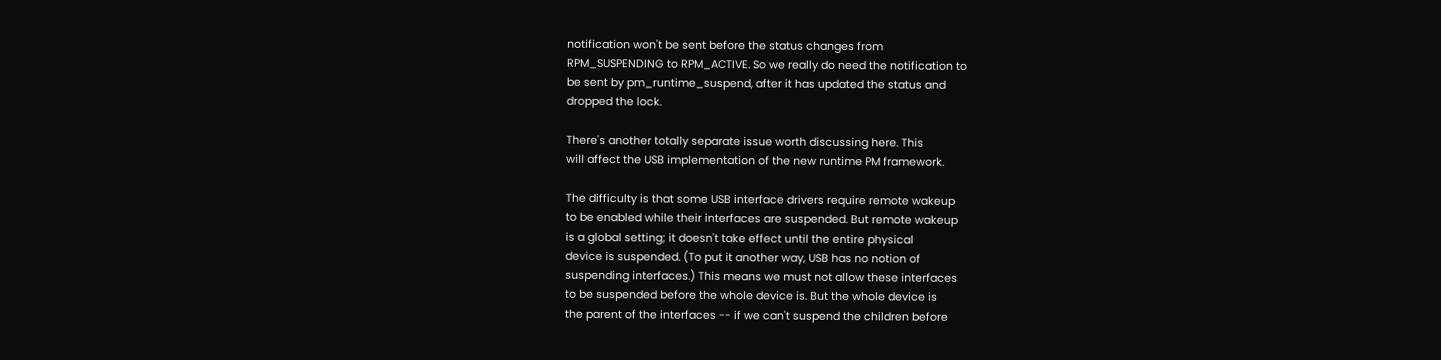notification won't be sent before the status changes from
RPM_SUSPENDING to RPM_ACTIVE. So we really do need the notification to
be sent by pm_runtime_suspend, after it has updated the status and
dropped the lock.

There's another totally separate issue worth discussing here. This
will affect the USB implementation of the new runtime PM framework.

The difficulty is that some USB interface drivers require remote wakeup
to be enabled while their interfaces are suspended. But remote wakeup
is a global setting; it doesn't take effect until the entire physical
device is suspended. (To put it another way, USB has no notion of
suspending interfaces.) This means we must not allow these interfaces
to be suspended before the whole device is. But the whole device is
the parent of the interfaces -- if we can't suspend the children before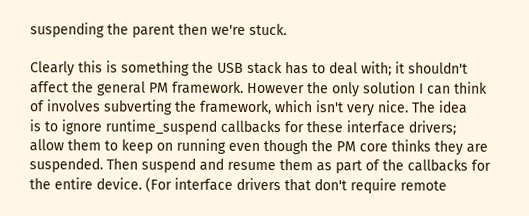suspending the parent then we're stuck.

Clearly this is something the USB stack has to deal with; it shouldn't
affect the general PM framework. However the only solution I can think
of involves subverting the framework, which isn't very nice. The idea
is to ignore runtime_suspend callbacks for these interface drivers;
allow them to keep on running even though the PM core thinks they are
suspended. Then suspend and resume them as part of the callbacks for
the entire device. (For interface drivers that don't require remote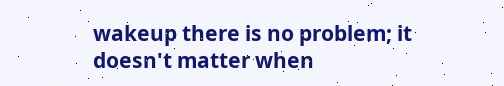wakeup there is no problem; it doesn't matter when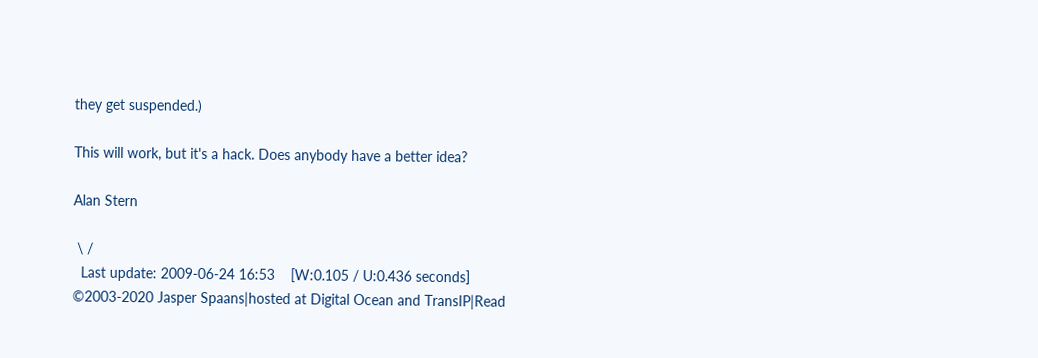they get suspended.)

This will work, but it's a hack. Does anybody have a better idea?

Alan Stern

 \ /
  Last update: 2009-06-24 16:53    [W:0.105 / U:0.436 seconds]
©2003-2020 Jasper Spaans|hosted at Digital Ocean and TransIP|Read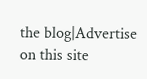the blog|Advertise on this site